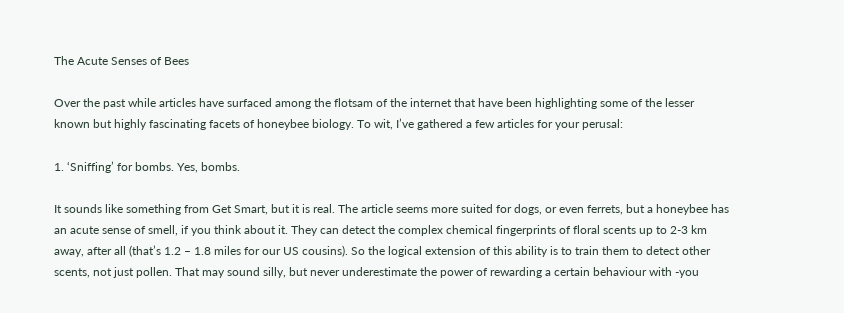The Acute Senses of Bees

Over the past while articles have surfaced among the flotsam of the internet that have been highlighting some of the lesser known but highly fascinating facets of honeybee biology. To wit, I’ve gathered a few articles for your perusal:

1. ‘Sniffing’ for bombs. Yes, bombs.

It sounds like something from Get Smart, but it is real. The article seems more suited for dogs, or even ferrets, but a honeybee has an acute sense of smell, if you think about it. They can detect the complex chemical fingerprints of floral scents up to 2-3 km away, after all (that’s 1.2 – 1.8 miles for our US cousins). So the logical extension of this ability is to train them to detect other scents, not just pollen. That may sound silly, but never underestimate the power of rewarding a certain behaviour with -you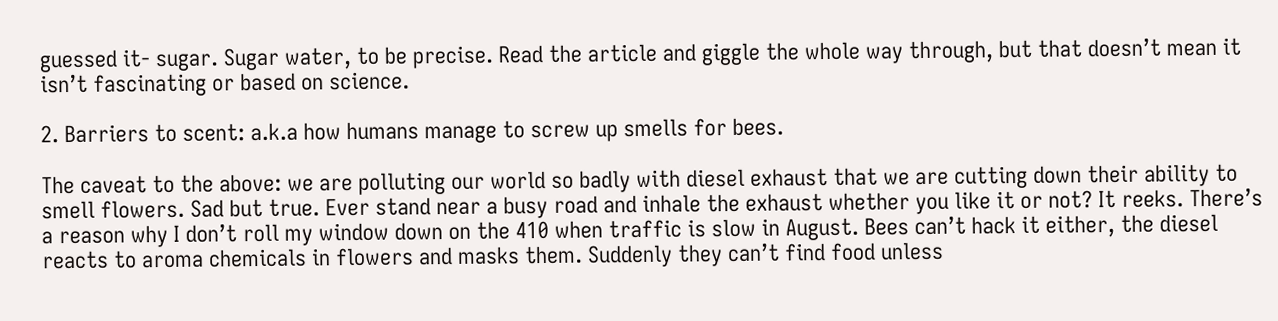guessed it- sugar. Sugar water, to be precise. Read the article and giggle the whole way through, but that doesn’t mean it isn’t fascinating or based on science.

2. Barriers to scent: a.k.a how humans manage to screw up smells for bees.

The caveat to the above: we are polluting our world so badly with diesel exhaust that we are cutting down their ability to smell flowers. Sad but true. Ever stand near a busy road and inhale the exhaust whether you like it or not? It reeks. There’s a reason why I don’t roll my window down on the 410 when traffic is slow in August. Bees can’t hack it either, the diesel reacts to aroma chemicals in flowers and masks them. Suddenly they can’t find food unless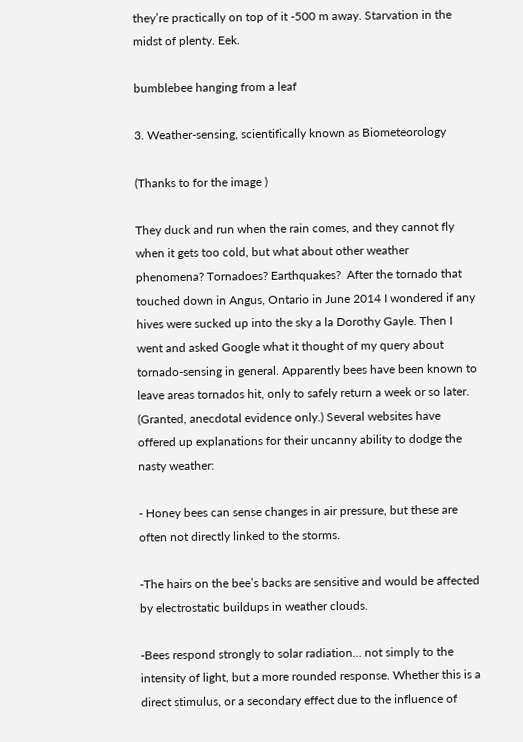they’re practically on top of it -500 m away. Starvation in the midst of plenty. Eek.

bumblebee hanging from a leaf

3. Weather-sensing, scientifically known as Biometeorology

(Thanks to for the image )

They duck and run when the rain comes, and they cannot fly when it gets too cold, but what about other weather phenomena? Tornadoes? Earthquakes?  After the tornado that touched down in Angus, Ontario in June 2014 I wondered if any hives were sucked up into the sky a la Dorothy Gayle. Then I went and asked Google what it thought of my query about tornado-sensing in general. Apparently bees have been known to leave areas tornados hit, only to safely return a week or so later. (Granted, anecdotal evidence only.) Several websites have offered up explanations for their uncanny ability to dodge the nasty weather:

- Honey bees can sense changes in air pressure, but these are often not directly linked to the storms.

-The hairs on the bee’s backs are sensitive and would be affected by electrostatic buildups in weather clouds.

-Bees respond strongly to solar radiation… not simply to the intensity of light, but a more rounded response. Whether this is a direct stimulus, or a secondary effect due to the influence of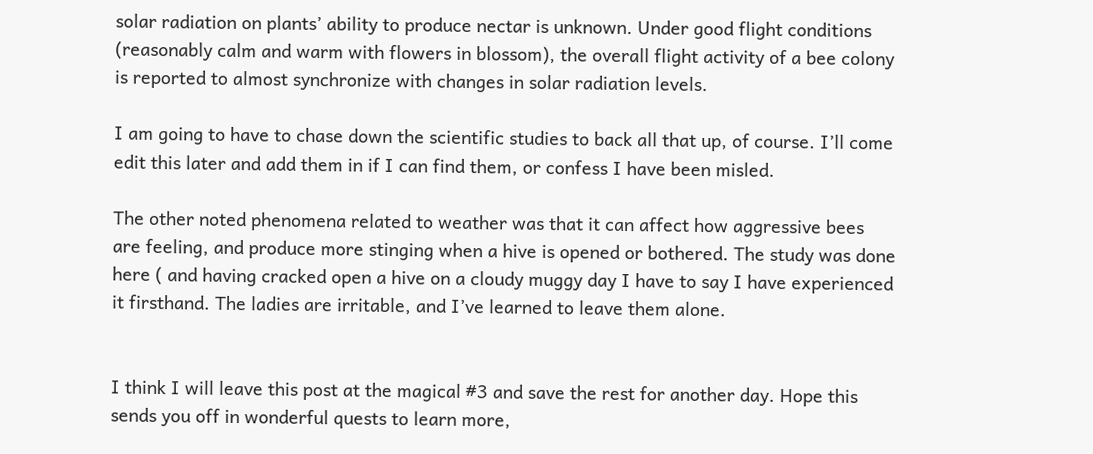solar radiation on plants’ ability to produce nectar is unknown. Under good flight conditions (reasonably calm and warm with flowers in blossom), the overall flight activity of a bee colony is reported to almost synchronize with changes in solar radiation levels.

I am going to have to chase down the scientific studies to back all that up, of course. I’ll come edit this later and add them in if I can find them, or confess I have been misled.

The other noted phenomena related to weather was that it can affect how aggressive bees are feeling, and produce more stinging when a hive is opened or bothered. The study was done here ( and having cracked open a hive on a cloudy muggy day I have to say I have experienced it firsthand. The ladies are irritable, and I’ve learned to leave them alone.


I think I will leave this post at the magical #3 and save the rest for another day. Hope this sends you off in wonderful quests to learn more,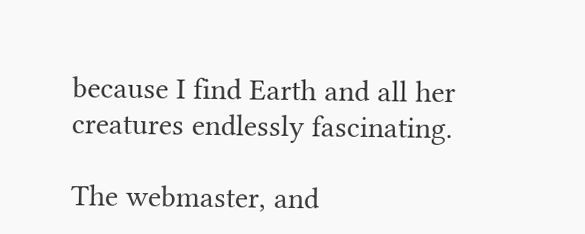because I find Earth and all her creatures endlessly fascinating.

The webmaster, and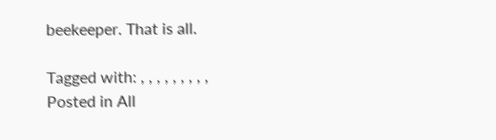beekeeper. That is all.

Tagged with: , , , , , , , , ,
Posted in All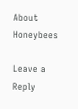About Honeybees

Leave a Reply